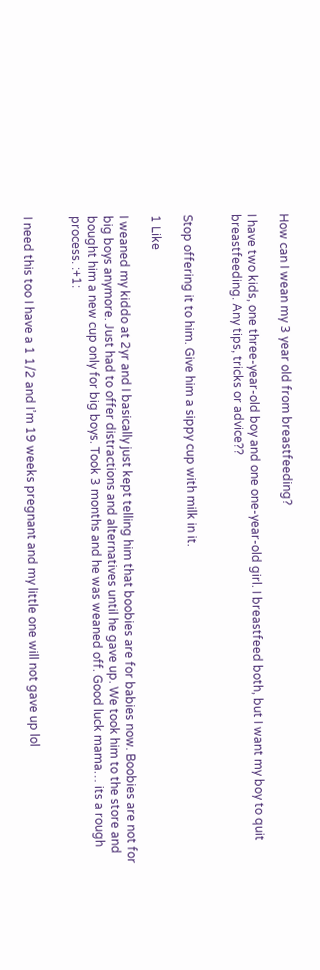How can I wean my 3 year old from breastfeeding?

I have two kids, one three-year-old boy and one one-year-old girl. I breastfeed both, but I want my boy to quit breastfeeding. Any tips, tricks or advice??


Stop offering it to him. Give him a sippy cup with milk in it.

1 Like

I weaned my kiddo at 2yr and I basically just kept telling him that boobies are for babies now. Boobies are not for big boys anymore. Just had to offer distractions and alternatives until he gave up. We took him to the store and bought him a new cup only for big boys. Took 3 months and he was weaned off. Good luck mama… its a rough process. :+1:


I need this too I have a 1 1/2 and I’m 19 weeks pregnant and my little one will not gave up lol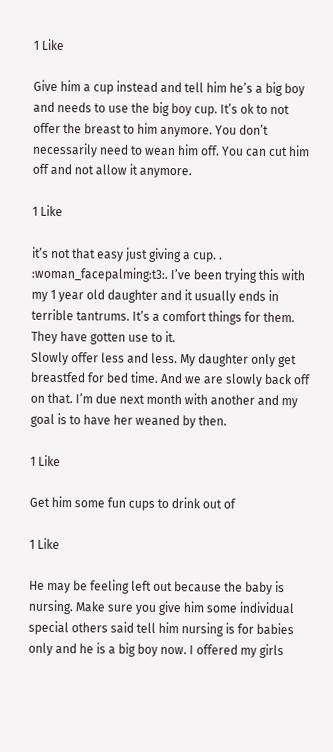1 Like

Give him a cup instead and tell him he’s a big boy and needs to use the big boy cup. It’s ok to not offer the breast to him anymore. You don’t necessarily need to wean him off. You can cut him off and not allow it anymore.

1 Like

it’s not that easy just giving a cup. . :woman_facepalming:t3:. I’ve been trying this with my 1 year old daughter and it usually ends in terrible tantrums. It’s a comfort things for them. They have gotten use to it.
Slowly offer less and less. My daughter only get breastfed for bed time. And we are slowly back off on that. I’m due next month with another and my goal is to have her weaned by then.

1 Like

Get him some fun cups to drink out of

1 Like

He may be feeling left out because the baby is nursing. Make sure you give him some individual special others said tell him nursing is for babies only and he is a big boy now. I offered my girls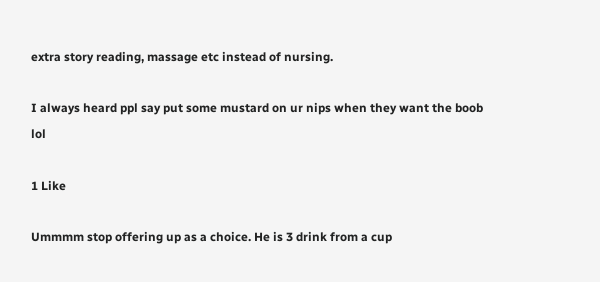extra story reading, massage etc instead of nursing.

I always heard ppl say put some mustard on ur nips when they want the boob lol

1 Like

Ummmm stop offering up as a choice. He is 3 drink from a cup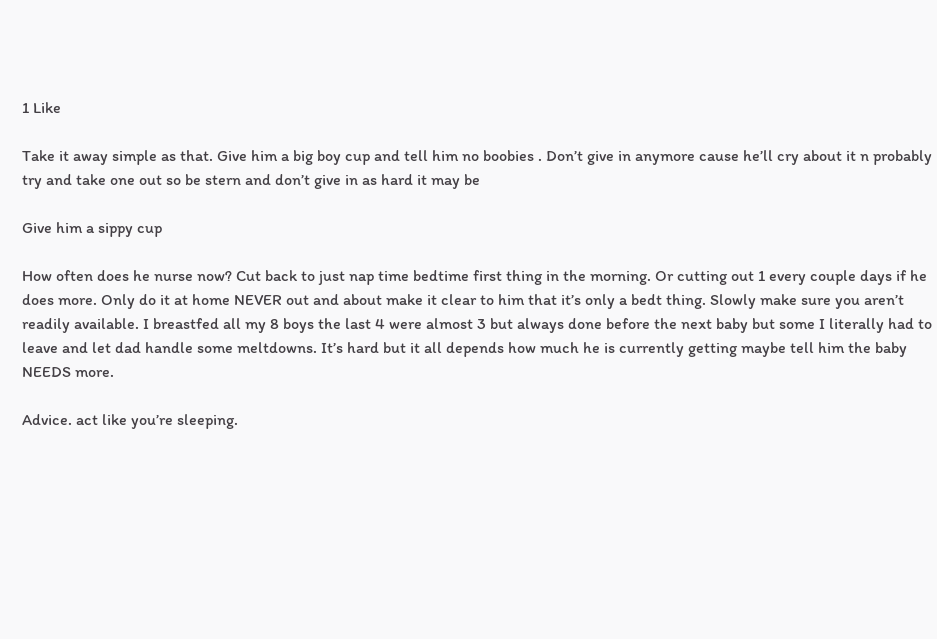1 Like

Take it away simple as that. Give him a big boy cup and tell him no boobies . Don’t give in anymore cause he’ll cry about it n probably try and take one out so be stern and don’t give in as hard it may be

Give him a sippy cup

How often does he nurse now? Cut back to just nap time bedtime first thing in the morning. Or cutting out 1 every couple days if he does more. Only do it at home NEVER out and about make it clear to him that it’s only a bedt thing. Slowly make sure you aren’t readily available. I breastfed all my 8 boys the last 4 were almost 3 but always done before the next baby but some I literally had to leave and let dad handle some meltdowns. It’s hard but it all depends how much he is currently getting maybe tell him the baby NEEDS more.

Advice. act like you’re sleeping.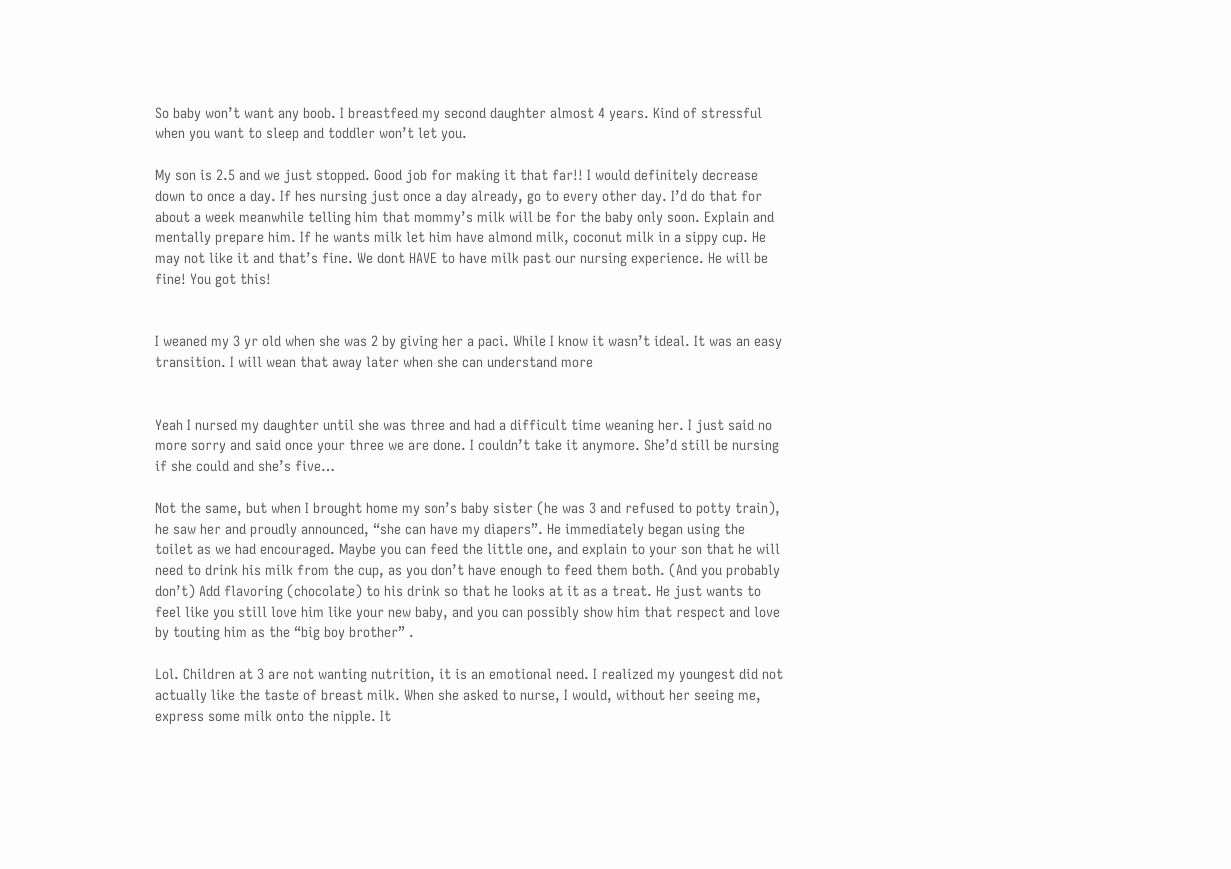So baby won’t want any boob. I breastfeed my second daughter almost 4 years. Kind of stressful when you want to sleep and toddler won’t let you.

My son is 2.5 and we just stopped. Good job for making it that far!! I would definitely decrease down to once a day. If hes nursing just once a day already, go to every other day. I’d do that for about a week meanwhile telling him that mommy’s milk will be for the baby only soon. Explain and mentally prepare him. If he wants milk let him have almond milk, coconut milk in a sippy cup. He may not like it and that’s fine. We dont HAVE to have milk past our nursing experience. He will be fine! You got this!


I weaned my 3 yr old when she was 2 by giving her a paci. While I know it wasn’t ideal. It was an easy transition. I will wean that away later when she can understand more


Yeah I nursed my daughter until she was three and had a difficult time weaning her. I just said no more sorry and said once your three we are done. I couldn’t take it anymore. She’d still be nursing if she could and she’s five…

Not the same, but when I brought home my son’s baby sister (he was 3 and refused to potty train), he saw her and proudly announced, “she can have my diapers”. He immediately began using the toilet as we had encouraged. Maybe you can feed the little one, and explain to your son that he will need to drink his milk from the cup, as you don’t have enough to feed them both. (And you probably don’t) Add flavoring (chocolate) to his drink so that he looks at it as a treat. He just wants to feel like you still love him like your new baby, and you can possibly show him that respect and love by touting him as the “big boy brother” .

Lol. Children at 3 are not wanting nutrition, it is an emotional need. I realized my youngest did not actually like the taste of breast milk. When she asked to nurse, I would, without her seeing me, express some milk onto the nipple. It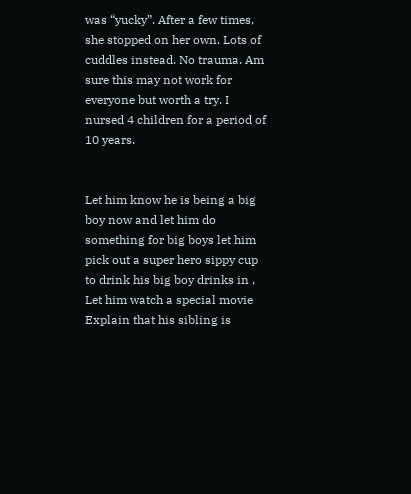was “yucky”. After a few times, she stopped on her own. Lots of cuddles instead. No trauma. Am sure this may not work for everyone but worth a try. I nursed 4 children for a period of 10 years.


Let him know he is being a big boy now and let him do something for big boys let him pick out a super hero sippy cup to drink his big boy drinks in ,
Let him watch a special movie
Explain that his sibling is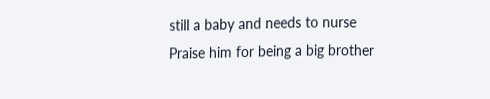still a baby and needs to nurse
Praise him for being a big brother